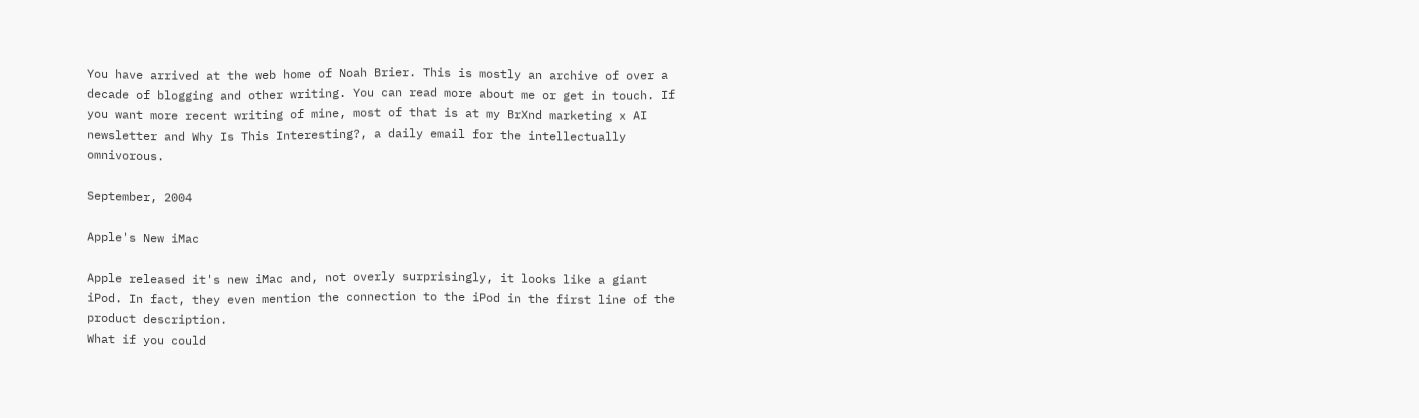You have arrived at the web home of Noah Brier. This is mostly an archive of over a decade of blogging and other writing. You can read more about me or get in touch. If you want more recent writing of mine, most of that is at my BrXnd marketing x AI newsletter and Why Is This Interesting?, a daily email for the intellectually omnivorous.

September, 2004

Apple's New iMac

Apple released it's new iMac and, not overly surprisingly, it looks like a giant iPod. In fact, they even mention the connection to the iPod in the first line of the product description.
What if you could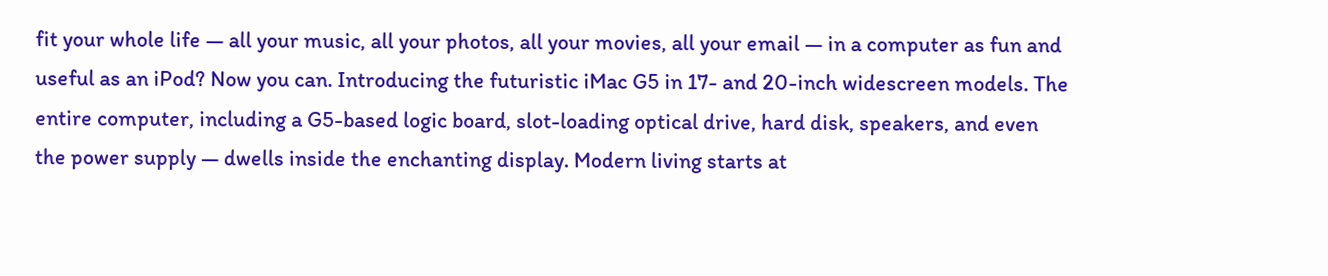fit your whole life — all your music, all your photos, all your movies, all your email — in a computer as fun and useful as an iPod? Now you can. Introducing the futuristic iMac G5 in 17- and 20-inch widescreen models. The entire computer, including a G5-based logic board, slot-loading optical drive, hard disk, speakers, and even the power supply — dwells inside the enchanting display. Modern living starts at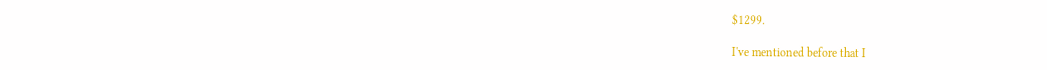$1299.

I've mentioned before that I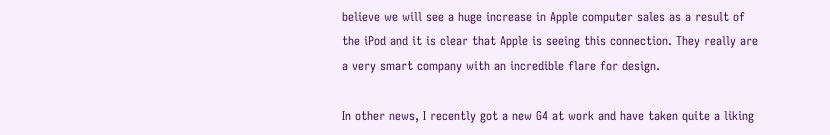believe we will see a huge increase in Apple computer sales as a result of the iPod and it is clear that Apple is seeing this connection. They really are a very smart company with an incredible flare for design.

In other news, I recently got a new G4 at work and have taken quite a liking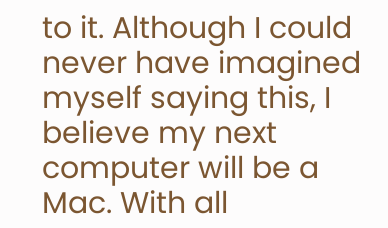to it. Although I could never have imagined myself saying this, I believe my next computer will be a Mac. With all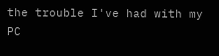the trouble I've had with my PC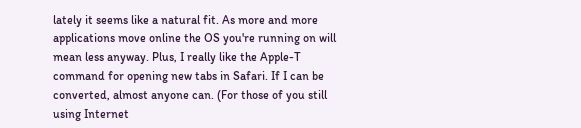lately it seems like a natural fit. As more and more applications move online the OS you're running on will mean less anyway. Plus, I really like the Apple-T command for opening new tabs in Safari. If I can be converted, almost anyone can. (For those of you still using Internet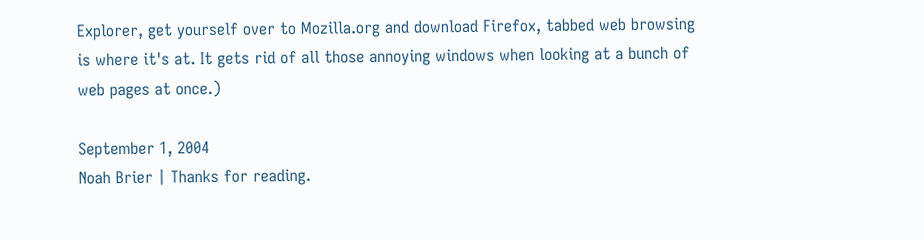Explorer, get yourself over to Mozilla.org and download Firefox, tabbed web browsing is where it's at. It gets rid of all those annoying windows when looking at a bunch of web pages at once.)

September 1, 2004
Noah Brier | Thanks for reading.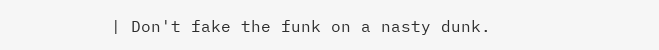| Don't fake the funk on a nasty dunk.